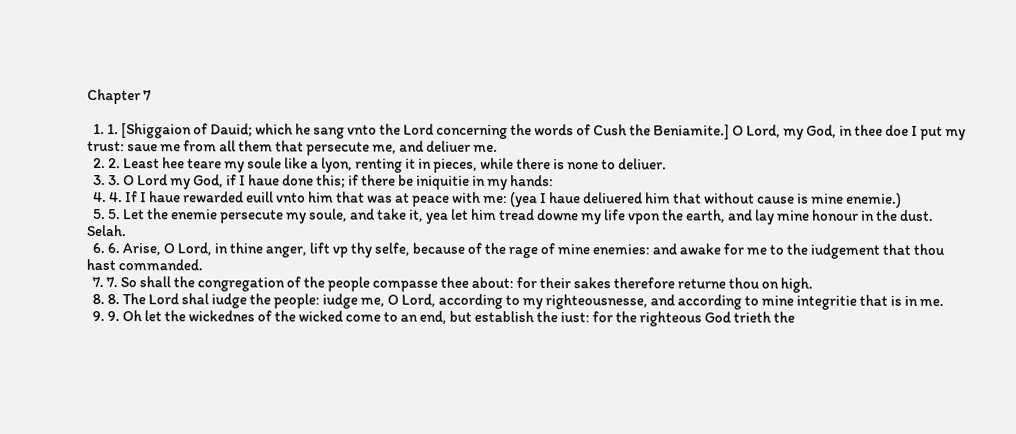Chapter 7

  1. 1. [Shiggaion of Dauid; which he sang vnto the Lord concerning the words of Cush the Beniamite.] O Lord, my God, in thee doe I put my trust: saue me from all them that persecute me, and deliuer me.
  2. 2. Least hee teare my soule like a lyon, renting it in pieces, while there is none to deliuer.
  3. 3. O Lord my God, if I haue done this; if there be iniquitie in my hands:
  4. 4. If I haue rewarded euill vnto him that was at peace with me: (yea I haue deliuered him that without cause is mine enemie.)
  5. 5. Let the enemie persecute my soule, and take it, yea let him tread downe my life vpon the earth, and lay mine honour in the dust. Selah.
  6. 6. Arise, O Lord, in thine anger, lift vp thy selfe, because of the rage of mine enemies: and awake for me to the iudgement that thou hast commanded.
  7. 7. So shall the congregation of the people compasse thee about: for their sakes therefore returne thou on high.
  8. 8. The Lord shal iudge the people: iudge me, O Lord, according to my righteousnesse, and according to mine integritie that is in me.
  9. 9. Oh let the wickednes of the wicked come to an end, but establish the iust: for the righteous God trieth the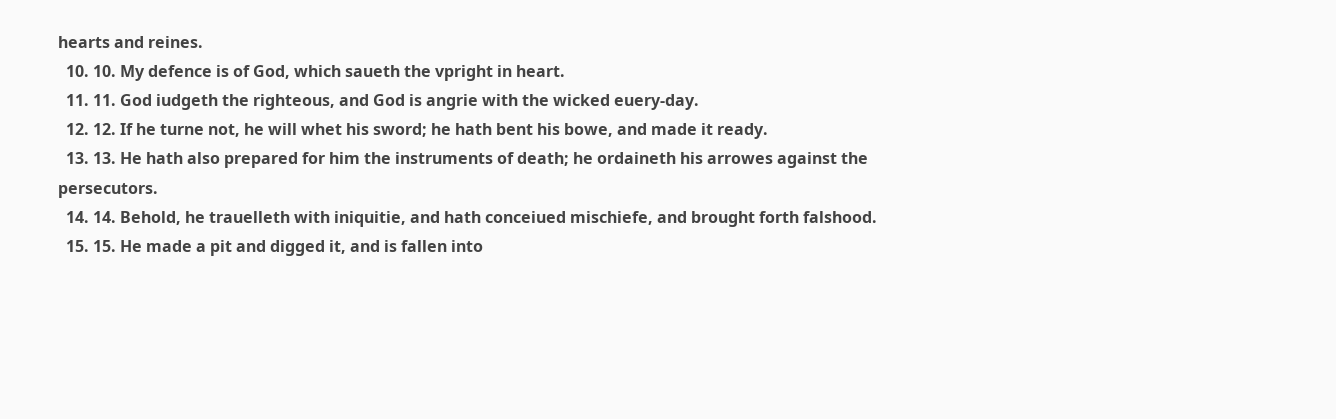hearts and reines.
  10. 10. My defence is of God, which saueth the vpright in heart.
  11. 11. God iudgeth the righteous, and God is angrie with the wicked euery-day.
  12. 12. If he turne not, he will whet his sword; he hath bent his bowe, and made it ready.
  13. 13. He hath also prepared for him the instruments of death; he ordaineth his arrowes against the persecutors.
  14. 14. Behold, he trauelleth with iniquitie, and hath conceiued mischiefe, and brought forth falshood.
  15. 15. He made a pit and digged it, and is fallen into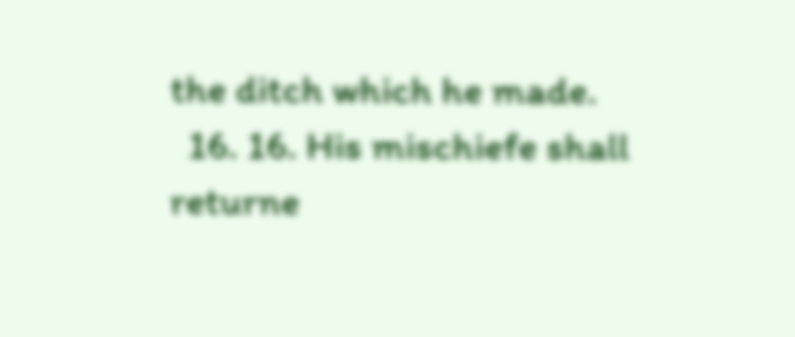the ditch which he made.
  16. 16. His mischiefe shall returne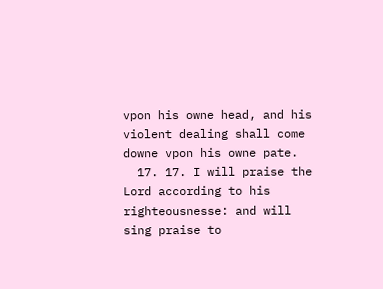vpon his owne head, and his violent dealing shall come downe vpon his owne pate.
  17. 17. I will praise the Lord according to his righteousnesse: and will sing praise to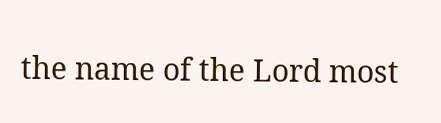the name of the Lord most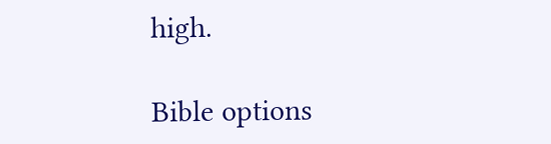high.

Bible options